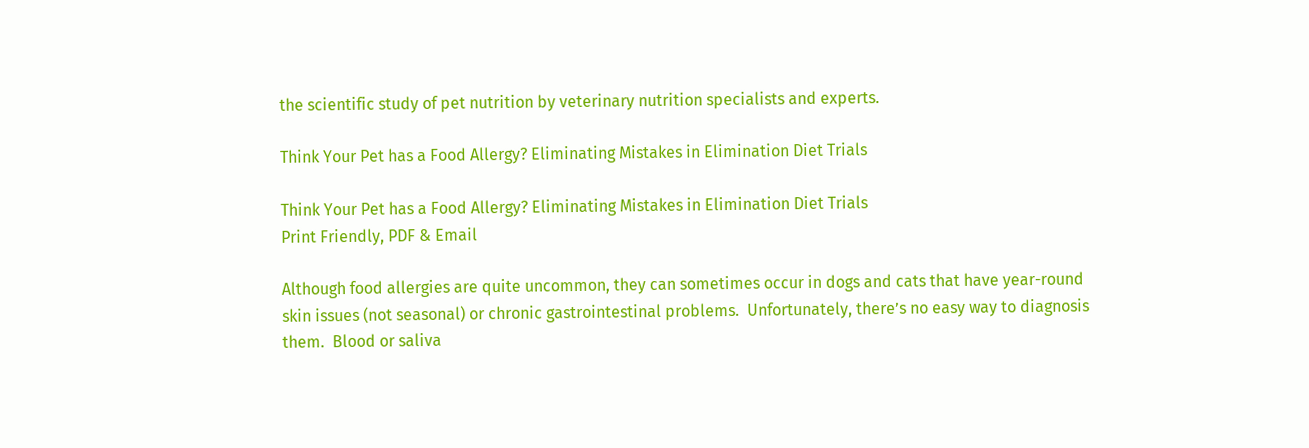the scientific study of pet nutrition by veterinary nutrition specialists and experts.

Think Your Pet has a Food Allergy? Eliminating Mistakes in Elimination Diet Trials

Think Your Pet has a Food Allergy? Eliminating Mistakes in Elimination Diet Trials
Print Friendly, PDF & Email

Although food allergies are quite uncommon, they can sometimes occur in dogs and cats that have year-round skin issues (not seasonal) or chronic gastrointestinal problems.  Unfortunately, there’s no easy way to diagnosis them.  Blood or saliva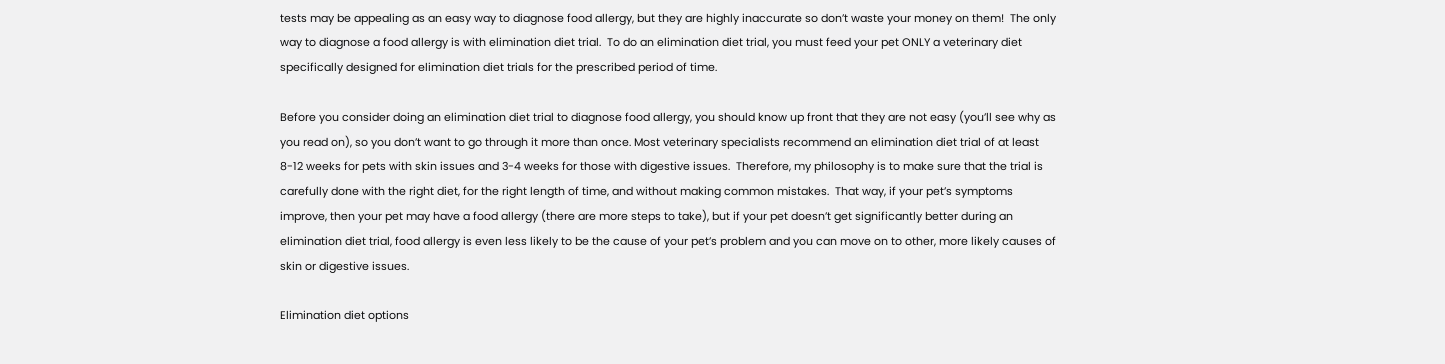tests may be appealing as an easy way to diagnose food allergy, but they are highly inaccurate so don’t waste your money on them!  The only way to diagnose a food allergy is with elimination diet trial.  To do an elimination diet trial, you must feed your pet ONLY a veterinary diet specifically designed for elimination diet trials for the prescribed period of time.

Before you consider doing an elimination diet trial to diagnose food allergy, you should know up front that they are not easy (you’ll see why as you read on), so you don’t want to go through it more than once. Most veterinary specialists recommend an elimination diet trial of at least 8-12 weeks for pets with skin issues and 3-4 weeks for those with digestive issues.  Therefore, my philosophy is to make sure that the trial is carefully done with the right diet, for the right length of time, and without making common mistakes.  That way, if your pet’s symptoms improve, then your pet may have a food allergy (there are more steps to take), but if your pet doesn’t get significantly better during an elimination diet trial, food allergy is even less likely to be the cause of your pet’s problem and you can move on to other, more likely causes of skin or digestive issues.

Elimination diet options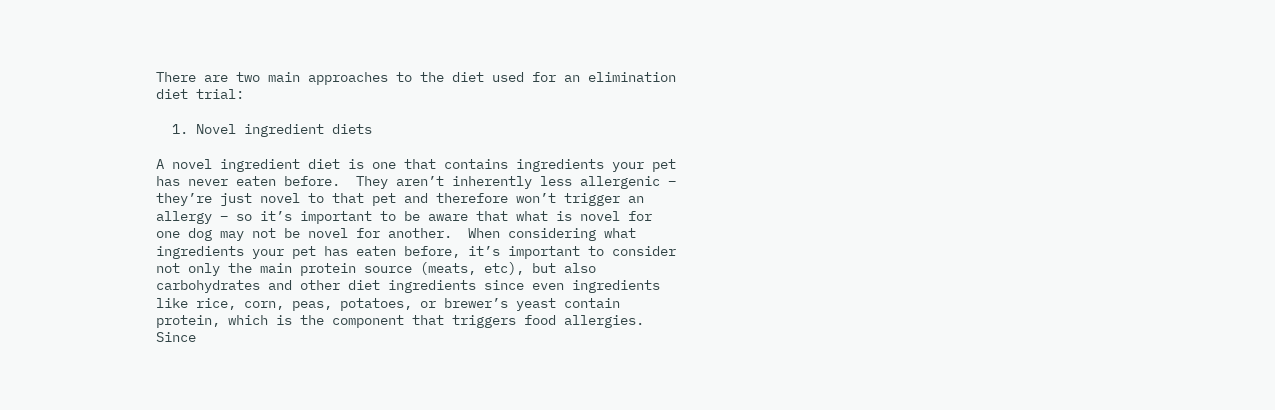There are two main approaches to the diet used for an elimination diet trial:

  1. Novel ingredient diets

A novel ingredient diet is one that contains ingredients your pet has never eaten before.  They aren’t inherently less allergenic – they’re just novel to that pet and therefore won’t trigger an allergy – so it’s important to be aware that what is novel for one dog may not be novel for another.  When considering what ingredients your pet has eaten before, it’s important to consider not only the main protein source (meats, etc), but also carbohydrates and other diet ingredients since even ingredients like rice, corn, peas, potatoes, or brewer’s yeast contain protein, which is the component that triggers food allergies.  Since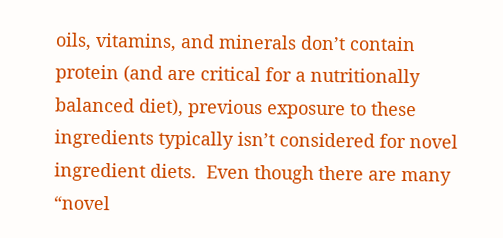oils, vitamins, and minerals don’t contain protein (and are critical for a nutritionally balanced diet), previous exposure to these ingredients typically isn’t considered for novel ingredient diets.  Even though there are many “novel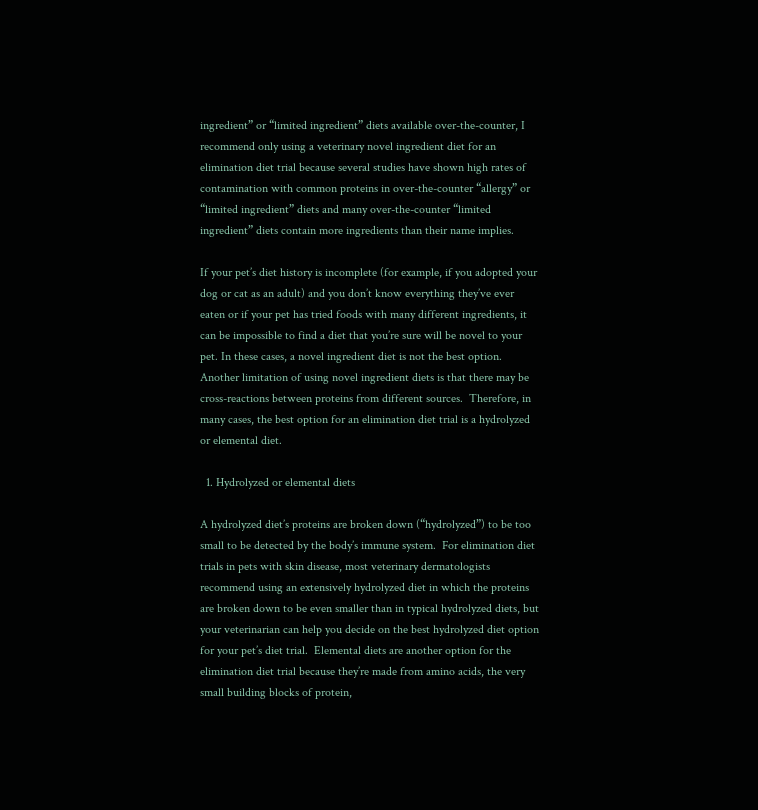ingredient” or “limited ingredient” diets available over-the-counter, I recommend only using a veterinary novel ingredient diet for an elimination diet trial because several studies have shown high rates of contamination with common proteins in over-the-counter “allergy” or “limited ingredient” diets and many over-the-counter “limited ingredient” diets contain more ingredients than their name implies.

If your pet’s diet history is incomplete (for example, if you adopted your dog or cat as an adult) and you don’t know everything they’ve ever eaten or if your pet has tried foods with many different ingredients, it can be impossible to find a diet that you’re sure will be novel to your pet. In these cases, a novel ingredient diet is not the best option. Another limitation of using novel ingredient diets is that there may be cross-reactions between proteins from different sources.  Therefore, in many cases, the best option for an elimination diet trial is a hydrolyzed or elemental diet.

  1. Hydrolyzed or elemental diets

A hydrolyzed diet’s proteins are broken down (“hydrolyzed”) to be too small to be detected by the body’s immune system.  For elimination diet trials in pets with skin disease, most veterinary dermatologists recommend using an extensively hydrolyzed diet in which the proteins are broken down to be even smaller than in typical hydrolyzed diets, but your veterinarian can help you decide on the best hydrolyzed diet option for your pet’s diet trial.  Elemental diets are another option for the elimination diet trial because they’re made from amino acids, the very small building blocks of protein,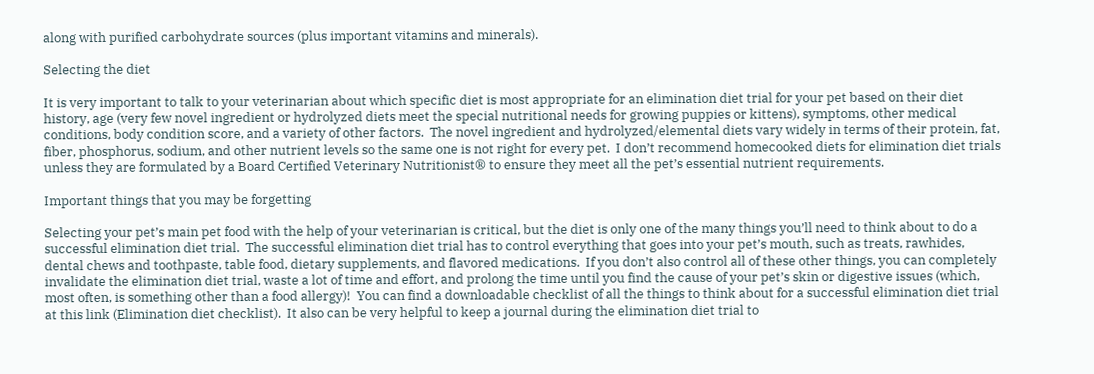along with purified carbohydrate sources (plus important vitamins and minerals).

Selecting the diet

It is very important to talk to your veterinarian about which specific diet is most appropriate for an elimination diet trial for your pet based on their diet history, age (very few novel ingredient or hydrolyzed diets meet the special nutritional needs for growing puppies or kittens), symptoms, other medical conditions, body condition score, and a variety of other factors.  The novel ingredient and hydrolyzed/elemental diets vary widely in terms of their protein, fat, fiber, phosphorus, sodium, and other nutrient levels so the same one is not right for every pet.  I don’t recommend homecooked diets for elimination diet trials unless they are formulated by a Board Certified Veterinary Nutritionist® to ensure they meet all the pet’s essential nutrient requirements.

Important things that you may be forgetting

Selecting your pet’s main pet food with the help of your veterinarian is critical, but the diet is only one of the many things you’ll need to think about to do a successful elimination diet trial.  The successful elimination diet trial has to control everything that goes into your pet’s mouth, such as treats, rawhides, dental chews and toothpaste, table food, dietary supplements, and flavored medications.  If you don’t also control all of these other things, you can completely invalidate the elimination diet trial, waste a lot of time and effort, and prolong the time until you find the cause of your pet’s skin or digestive issues (which, most often, is something other than a food allergy)!  You can find a downloadable checklist of all the things to think about for a successful elimination diet trial at this link (Elimination diet checklist).  It also can be very helpful to keep a journal during the elimination diet trial to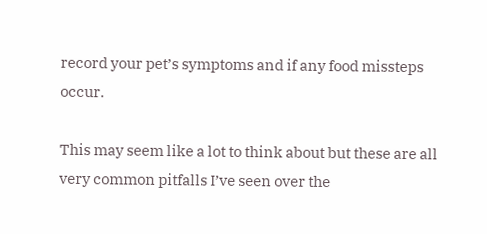record your pet’s symptoms and if any food missteps occur.

This may seem like a lot to think about but these are all very common pitfalls I’ve seen over the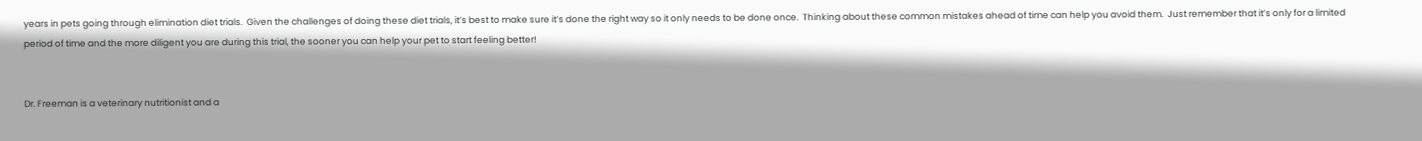years in pets going through elimination diet trials.  Given the challenges of doing these diet trials, it’s best to make sure it’s done the right way so it only needs to be done once.  Thinking about these common mistakes ahead of time can help you avoid them.  Just remember that it’s only for a limited period of time and the more diligent you are during this trial, the sooner you can help your pet to start feeling better!


Dr. Freeman is a veterinary nutritionist and a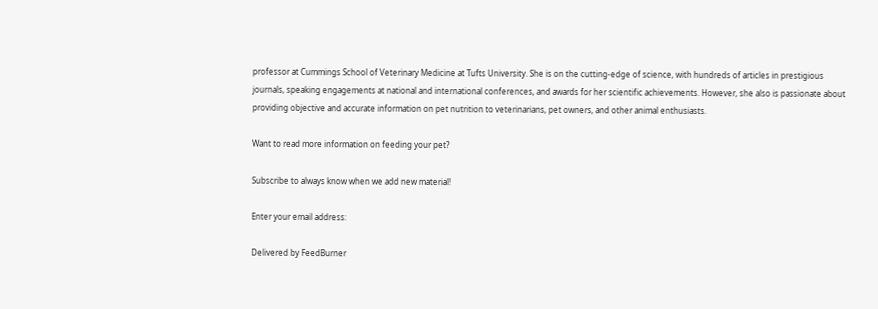professor at Cummings School of Veterinary Medicine at Tufts University. She is on the cutting-edge of science, with hundreds of articles in prestigious journals, speaking engagements at national and international conferences, and awards for her scientific achievements. However, she also is passionate about providing objective and accurate information on pet nutrition to veterinarians, pet owners, and other animal enthusiasts.

Want to read more information on feeding your pet?

Subscribe to always know when we add new material!

Enter your email address:

Delivered by FeedBurner